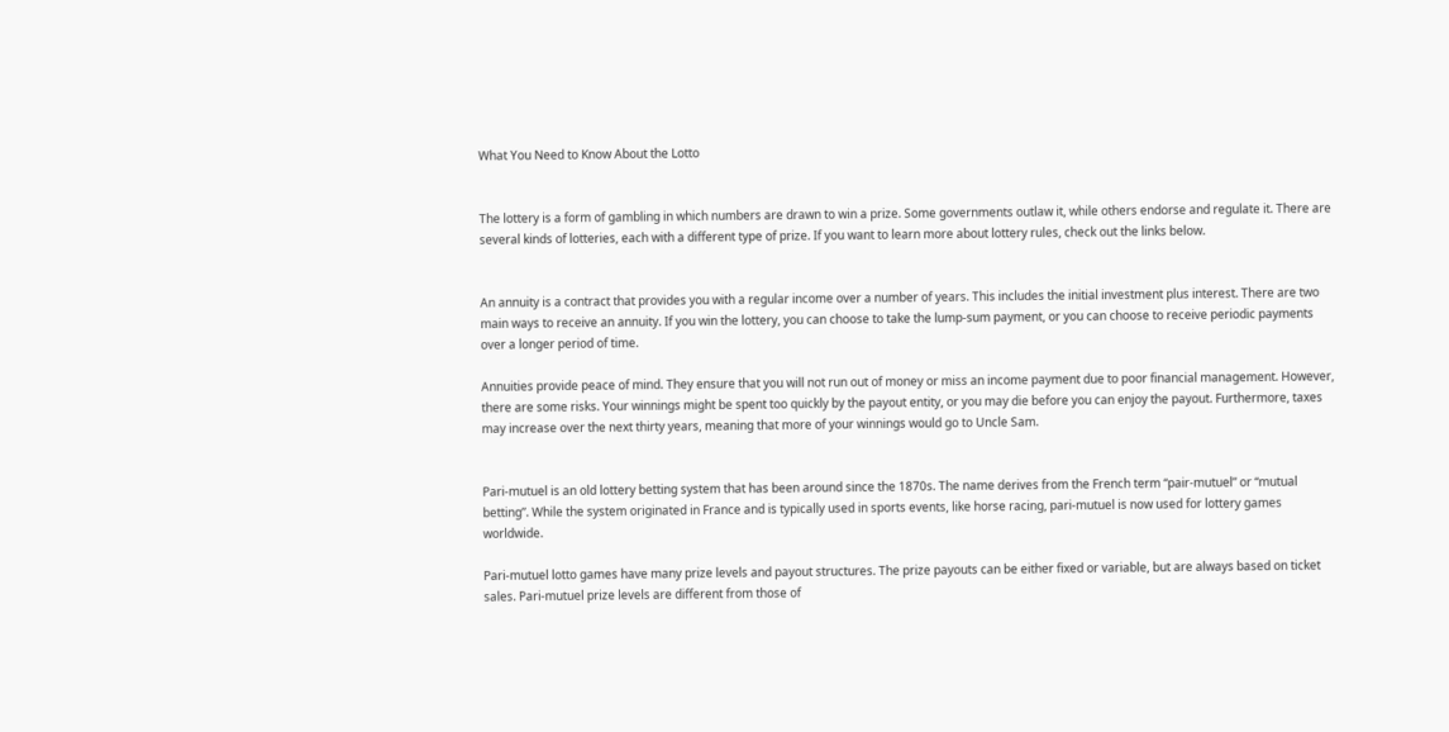What You Need to Know About the Lotto


The lottery is a form of gambling in which numbers are drawn to win a prize. Some governments outlaw it, while others endorse and regulate it. There are several kinds of lotteries, each with a different type of prize. If you want to learn more about lottery rules, check out the links below.


An annuity is a contract that provides you with a regular income over a number of years. This includes the initial investment plus interest. There are two main ways to receive an annuity. If you win the lottery, you can choose to take the lump-sum payment, or you can choose to receive periodic payments over a longer period of time.

Annuities provide peace of mind. They ensure that you will not run out of money or miss an income payment due to poor financial management. However, there are some risks. Your winnings might be spent too quickly by the payout entity, or you may die before you can enjoy the payout. Furthermore, taxes may increase over the next thirty years, meaning that more of your winnings would go to Uncle Sam.


Pari-mutuel is an old lottery betting system that has been around since the 1870s. The name derives from the French term “pair-mutuel” or “mutual betting”. While the system originated in France and is typically used in sports events, like horse racing, pari-mutuel is now used for lottery games worldwide.

Pari-mutuel lotto games have many prize levels and payout structures. The prize payouts can be either fixed or variable, but are always based on ticket sales. Pari-mutuel prize levels are different from those of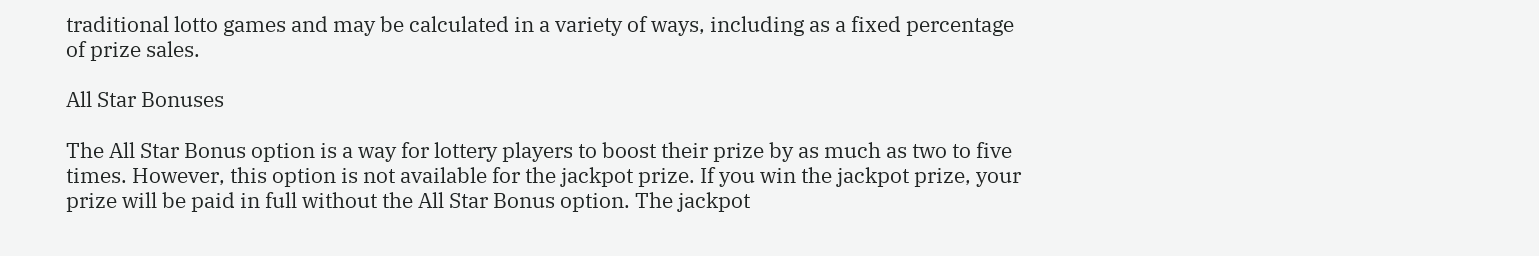traditional lotto games and may be calculated in a variety of ways, including as a fixed percentage of prize sales.

All Star Bonuses

The All Star Bonus option is a way for lottery players to boost their prize by as much as two to five times. However, this option is not available for the jackpot prize. If you win the jackpot prize, your prize will be paid in full without the All Star Bonus option. The jackpot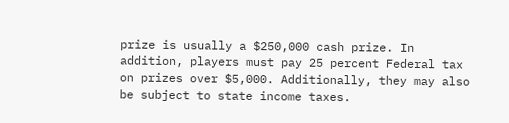prize is usually a $250,000 cash prize. In addition, players must pay 25 percent Federal tax on prizes over $5,000. Additionally, they may also be subject to state income taxes.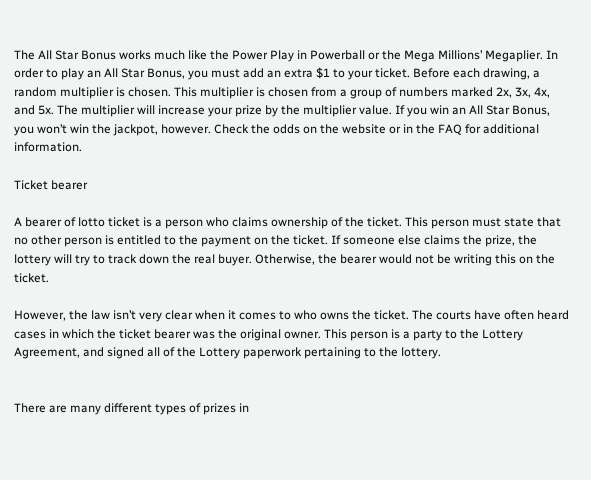The All Star Bonus works much like the Power Play in Powerball or the Mega Millions’ Megaplier. In order to play an All Star Bonus, you must add an extra $1 to your ticket. Before each drawing, a random multiplier is chosen. This multiplier is chosen from a group of numbers marked 2x, 3x, 4x, and 5x. The multiplier will increase your prize by the multiplier value. If you win an All Star Bonus, you won’t win the jackpot, however. Check the odds on the website or in the FAQ for additional information.

Ticket bearer

A bearer of lotto ticket is a person who claims ownership of the ticket. This person must state that no other person is entitled to the payment on the ticket. If someone else claims the prize, the lottery will try to track down the real buyer. Otherwise, the bearer would not be writing this on the ticket.

However, the law isn’t very clear when it comes to who owns the ticket. The courts have often heard cases in which the ticket bearer was the original owner. This person is a party to the Lottery Agreement, and signed all of the Lottery paperwork pertaining to the lottery.


There are many different types of prizes in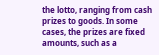the lotto, ranging from cash prizes to goods. In some cases, the prizes are fixed amounts, such as a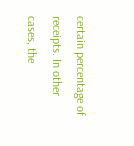certain percentage of receipts. In other cases, the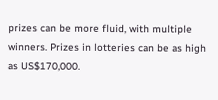prizes can be more fluid, with multiple winners. Prizes in lotteries can be as high as US$170,000.